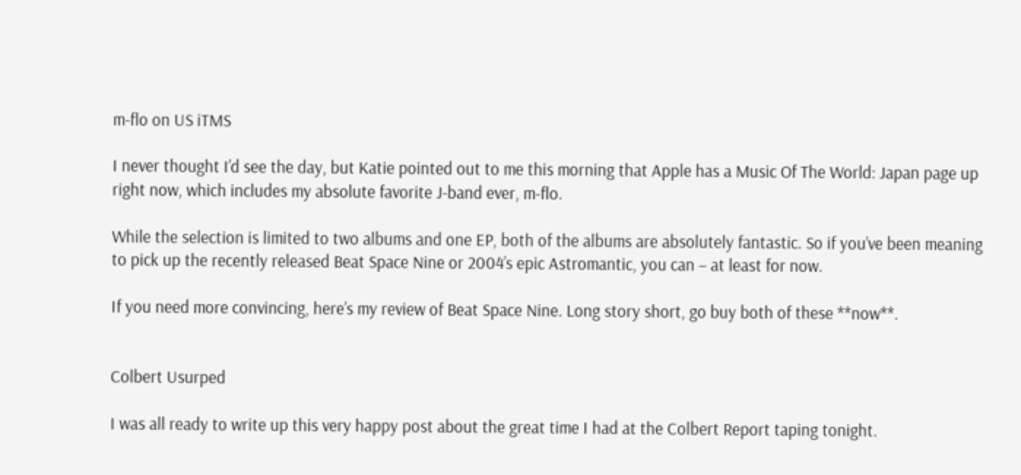m-flo on US iTMS

I never thought I’d see the day, but Katie pointed out to me this morning that Apple has a Music Of The World: Japan page up right now, which includes my absolute favorite J-band ever, m-flo.

While the selection is limited to two albums and one EP, both of the albums are absolutely fantastic. So if you’ve been meaning to pick up the recently released Beat Space Nine or 2004’s epic Astromantic, you can – at least for now.

If you need more convincing, here’s my review of Beat Space Nine. Long story short, go buy both of these **now**.


Colbert Usurped

I was all ready to write up this very happy post about the great time I had at the Colbert Report taping tonight.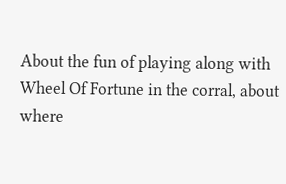About the fun of playing along with Wheel Of Fortune in the corral, about where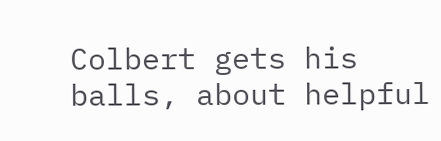Colbert gets his balls, about helpful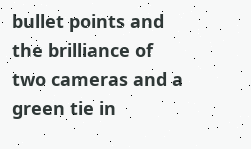bullet points and the brilliance of two cameras and a green tie in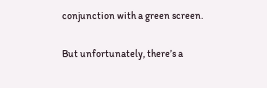conjunction with a green screen.

But unfortunately, there’s a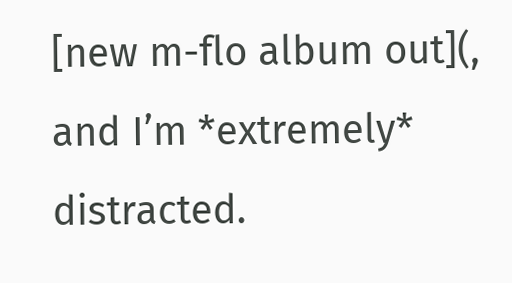[new m-flo album out](, and I’m *extremely* distracted.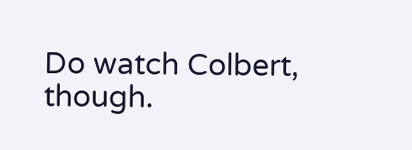Do watch Colbert, though.